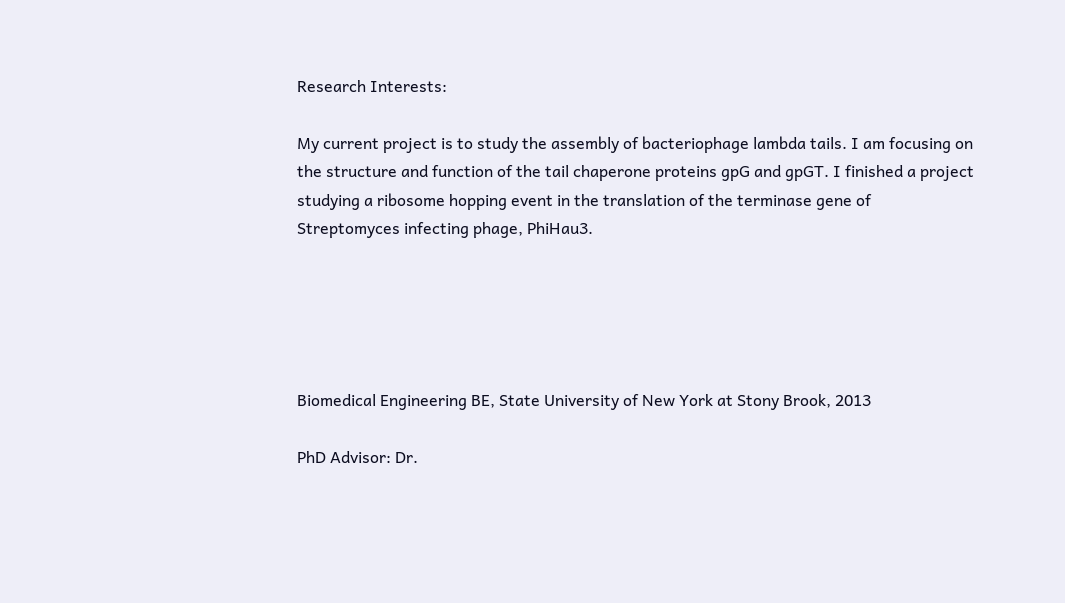Research Interests:

My current project is to study the assembly of bacteriophage lambda tails. I am focusing on the structure and function of the tail chaperone proteins gpG and gpGT. I finished a project studying a ribosome hopping event in the translation of the terminase gene of Streptomyces infecting phage, PhiHau3.





Biomedical Engineering BE, State University of New York at Stony Brook, 2013

PhD Advisor: Dr.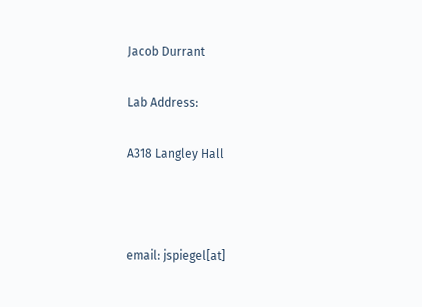Jacob Durrant

Lab Address:

A318 Langley Hall



email: jspiegel[at]